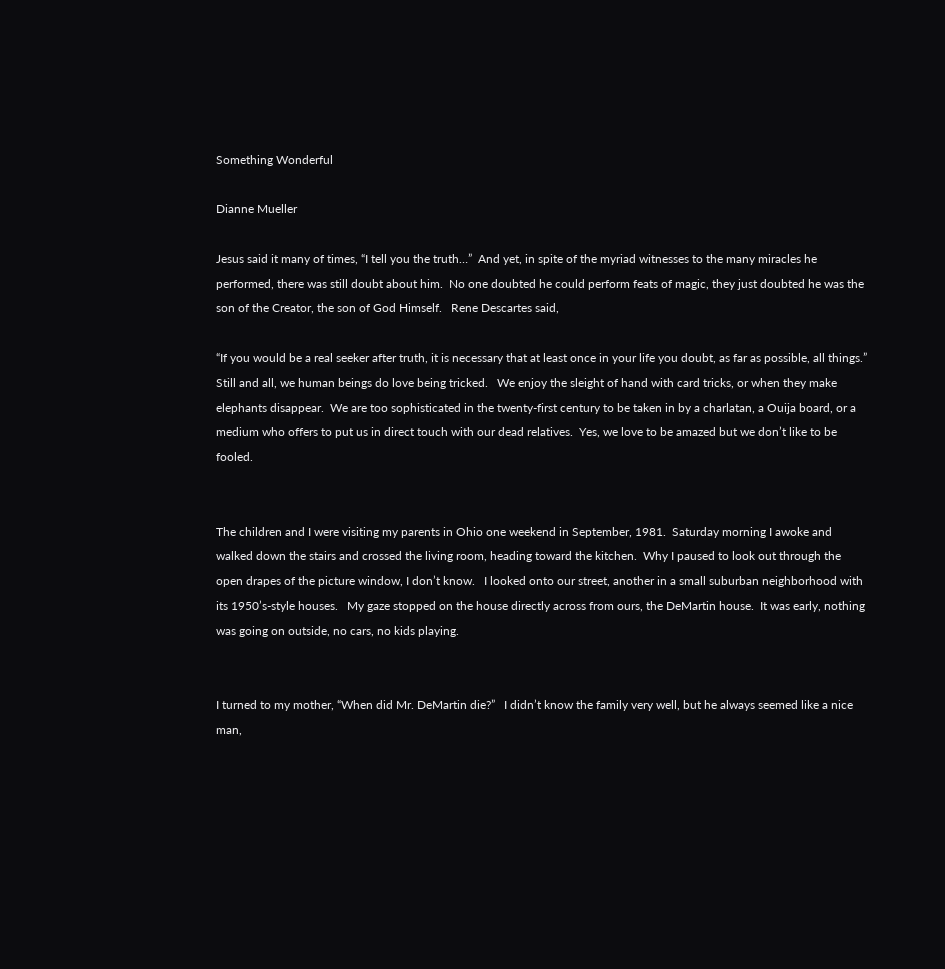Something Wonderful

Dianne Mueller

Jesus said it many of times, “I tell you the truth…”  And yet, in spite of the myriad witnesses to the many miracles he performed, there was still doubt about him.  No one doubted he could perform feats of magic, they just doubted he was the son of the Creator, the son of God Himself.   Rene Descartes said,

“If you would be a real seeker after truth, it is necessary that at least once in your life you doubt, as far as possible, all things.”   Still and all, we human beings do love being tricked.   We enjoy the sleight of hand with card tricks, or when they make elephants disappear.  We are too sophisticated in the twenty-first century to be taken in by a charlatan, a Ouija board, or a medium who offers to put us in direct touch with our dead relatives.  Yes, we love to be amazed but we don’t like to be fooled.


The children and I were visiting my parents in Ohio one weekend in September, 1981.  Saturday morning I awoke and walked down the stairs and crossed the living room, heading toward the kitchen.  Why I paused to look out through the open drapes of the picture window, I don’t know.   I looked onto our street, another in a small suburban neighborhood with its 1950’s-style houses.   My gaze stopped on the house directly across from ours, the DeMartin house.  It was early, nothing was going on outside, no cars, no kids playing.


I turned to my mother, “When did Mr. DeMartin die?”   I didn’t know the family very well, but he always seemed like a nice man,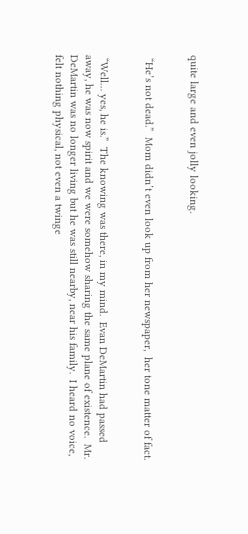quite large and even jolly looking.


 “He’s not dead.”  Mom didn’t even look up from her newspaper,  her tone matter of fact.


 “Well… yes, he is.”  The knowing was there, in my mind.  Evan DeMartin had passed away, he was now spirit and we were somehow sharing the same plane of existence.  Mr. DeMartin was no longer living but he was still nearby, near his family.  I heard no voice, felt nothing physical, not even a twinge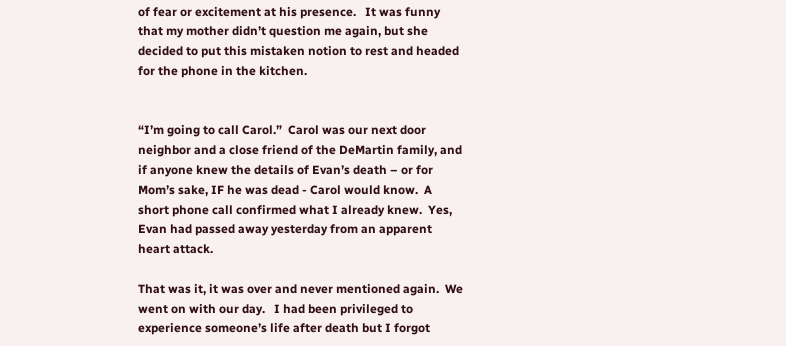of fear or excitement at his presence.   It was funny that my mother didn’t question me again, but she decided to put this mistaken notion to rest and headed for the phone in the kitchen.


“I’m going to call Carol.”  Carol was our next door neighbor and a close friend of the DeMartin family, and if anyone knew the details of Evan’s death – or for Mom’s sake, IF he was dead - Carol would know.  A short phone call confirmed what I already knew.  Yes, Evan had passed away yesterday from an apparent heart attack.

That was it, it was over and never mentioned again.  We went on with our day.   I had been privileged to experience someone’s life after death but I forgot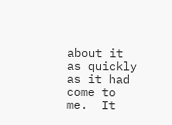about it as quickly as it had come to me.  It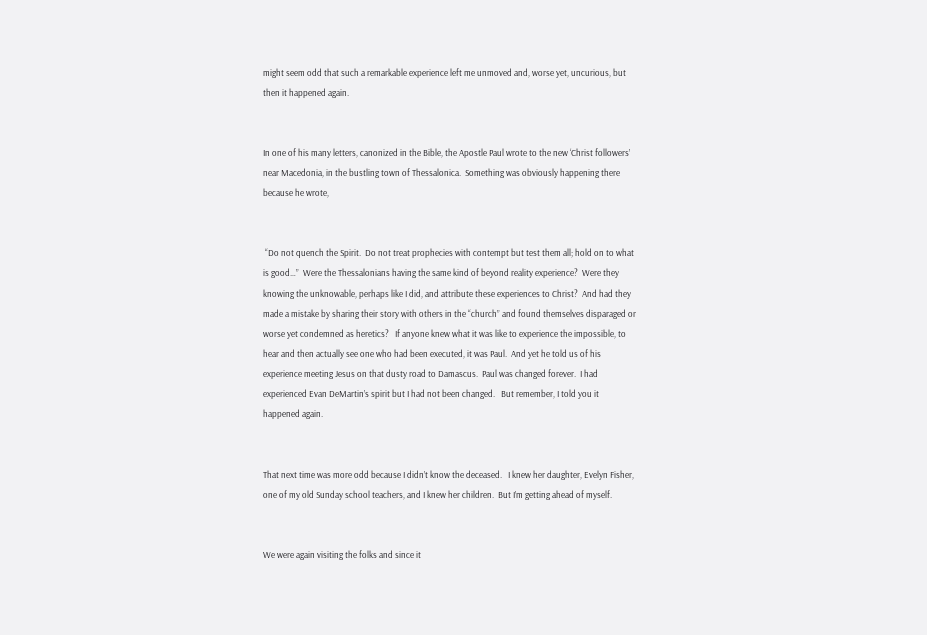might seem odd that such a remarkable experience left me unmoved and, worse yet, uncurious, but then it happened again.


In one of his many letters, canonized in the Bible, the Apostle Paul wrote to the new ‘Christ followers’ near Macedonia, in the bustling town of Thessalonica.  Something was obviously happening there because he wrote,


 “Do not quench the Spirit.  Do not treat prophecies with contempt but test them all; hold on to what is good…”  Were the Thessalonians having the same kind of beyond reality experience?  Were they knowing the unknowable, perhaps like I did, and attribute these experiences to Christ?  And had they made a mistake by sharing their story with others in the “church” and found themselves disparaged or worse yet condemned as heretics?   If anyone knew what it was like to experience the impossible, to hear and then actually see one who had been executed, it was Paul.  And yet he told us of his experience meeting Jesus on that dusty road to Damascus.  Paul was changed forever.  I had experienced Evan DeMartin’s spirit but I had not been changed.   But remember, I told you it happened again.


That next time was more odd because I didn’t know the deceased.   I knew her daughter, Evelyn Fisher, one of my old Sunday school teachers, and I knew her children.  But I’m getting ahead of myself.


We were again visiting the folks and since it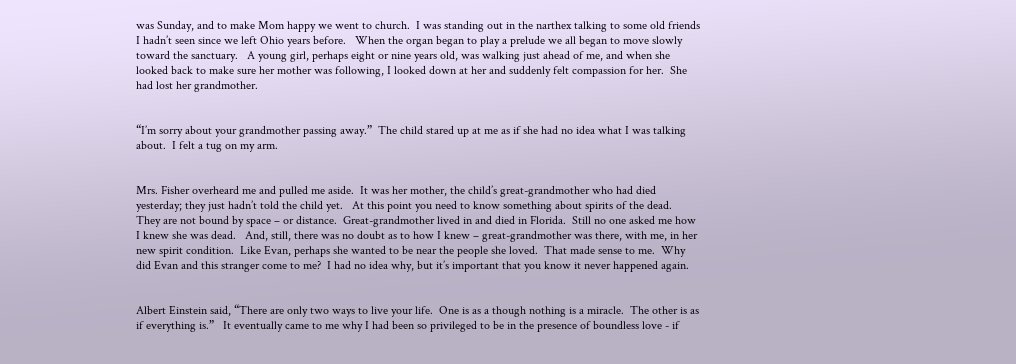was Sunday, and to make Mom happy we went to church.  I was standing out in the narthex talking to some old friends I hadn’t seen since we left Ohio years before.   When the organ began to play a prelude we all began to move slowly toward the sanctuary.   A young girl, perhaps eight or nine years old, was walking just ahead of me, and when she looked back to make sure her mother was following, I looked down at her and suddenly felt compassion for her.  She had lost her grandmother.


“I’m sorry about your grandmother passing away.”  The child stared up at me as if she had no idea what I was talking about.  I felt a tug on my arm.


Mrs. Fisher overheard me and pulled me aside.  It was her mother, the child’s great-grandmother who had died yesterday; they just hadn’t told the child yet.   At this point you need to know something about spirits of the dead.  They are not bound by space – or distance.  Great-grandmother lived in and died in Florida.  Still no one asked me how I knew she was dead.   And, still, there was no doubt as to how I knew – great-grandmother was there, with me, in her new spirit condition.  Like Evan, perhaps she wanted to be near the people she loved.  That made sense to me.  Why did Evan and this stranger come to me?  I had no idea why, but it’s important that you know it never happened again.


Albert Einstein said, “There are only two ways to live your life.  One is as a though nothing is a miracle.  The other is as if everything is.”   It eventually came to me why I had been so privileged to be in the presence of boundless love - if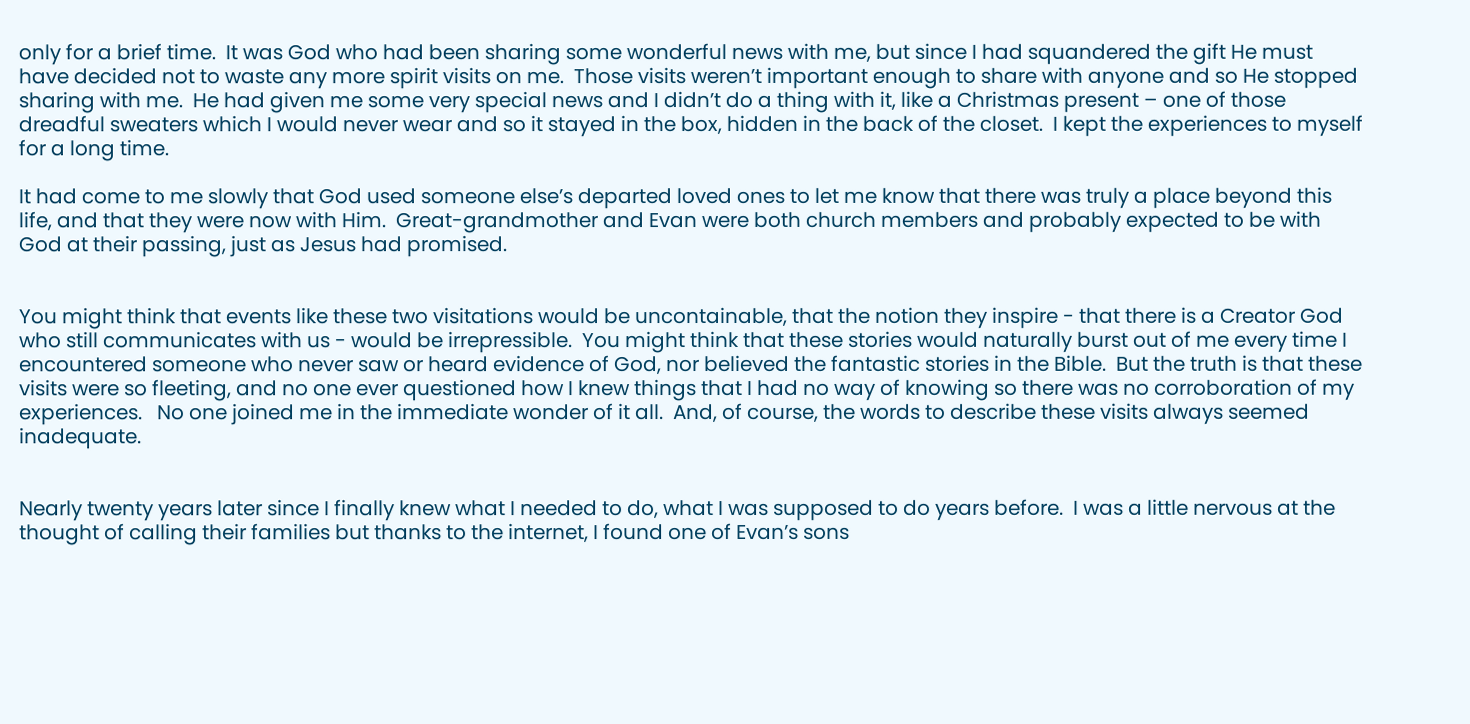only for a brief time.  It was God who had been sharing some wonderful news with me, but since I had squandered the gift He must have decided not to waste any more spirit visits on me.  Those visits weren’t important enough to share with anyone and so He stopped sharing with me.  He had given me some very special news and I didn’t do a thing with it, like a Christmas present – one of those dreadful sweaters which I would never wear and so it stayed in the box, hidden in the back of the closet.  I kept the experiences to myself for a long time.

It had come to me slowly that God used someone else’s departed loved ones to let me know that there was truly a place beyond this life, and that they were now with Him.  Great-grandmother and Evan were both church members and probably expected to be with God at their passing, just as Jesus had promised.


You might think that events like these two visitations would be uncontainable, that the notion they inspire - that there is a Creator God who still communicates with us - would be irrepressible.  You might think that these stories would naturally burst out of me every time I encountered someone who never saw or heard evidence of God, nor believed the fantastic stories in the Bible.  But the truth is that these visits were so fleeting, and no one ever questioned how I knew things that I had no way of knowing so there was no corroboration of my experiences.   No one joined me in the immediate wonder of it all.  And, of course, the words to describe these visits always seemed inadequate.


Nearly twenty years later since I finally knew what I needed to do, what I was supposed to do years before.  I was a little nervous at the thought of calling their families but thanks to the internet, I found one of Evan’s sons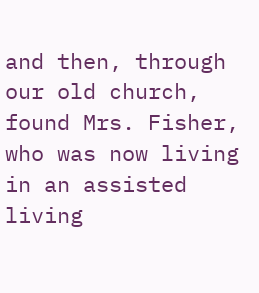and then, through our old church, found Mrs. Fisher, who was now living in an assisted living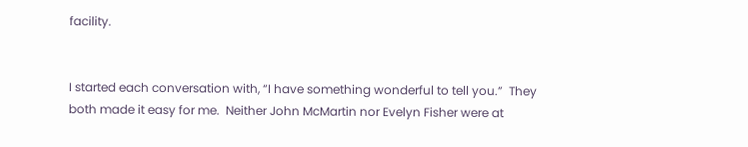facility.


I started each conversation with, “I have something wonderful to tell you.”  They both made it easy for me.  Neither John McMartin nor Evelyn Fisher were at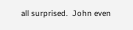all surprised.  John even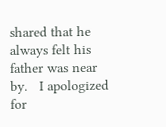shared that he always felt his father was near by.   I apologized for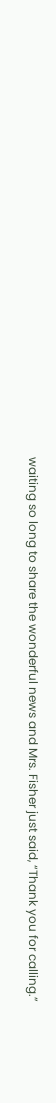waiting so long to share the wonderful news and Mrs. Fisher just said, “Thank you for calling.”